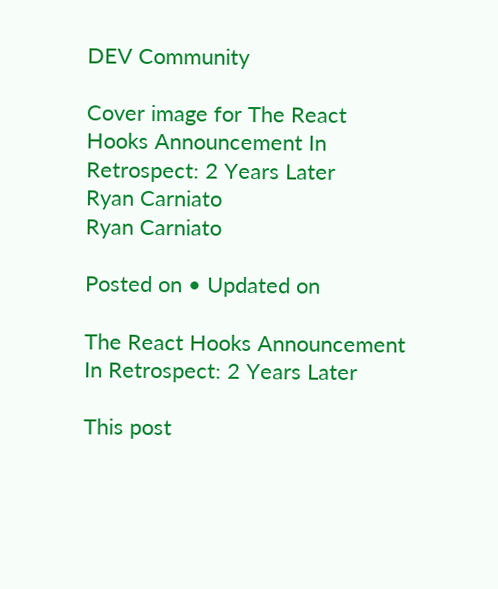DEV Community

Cover image for The React Hooks Announcement In Retrospect: 2 Years Later
Ryan Carniato
Ryan Carniato

Posted on • Updated on

The React Hooks Announcement In Retrospect: 2 Years Later

This post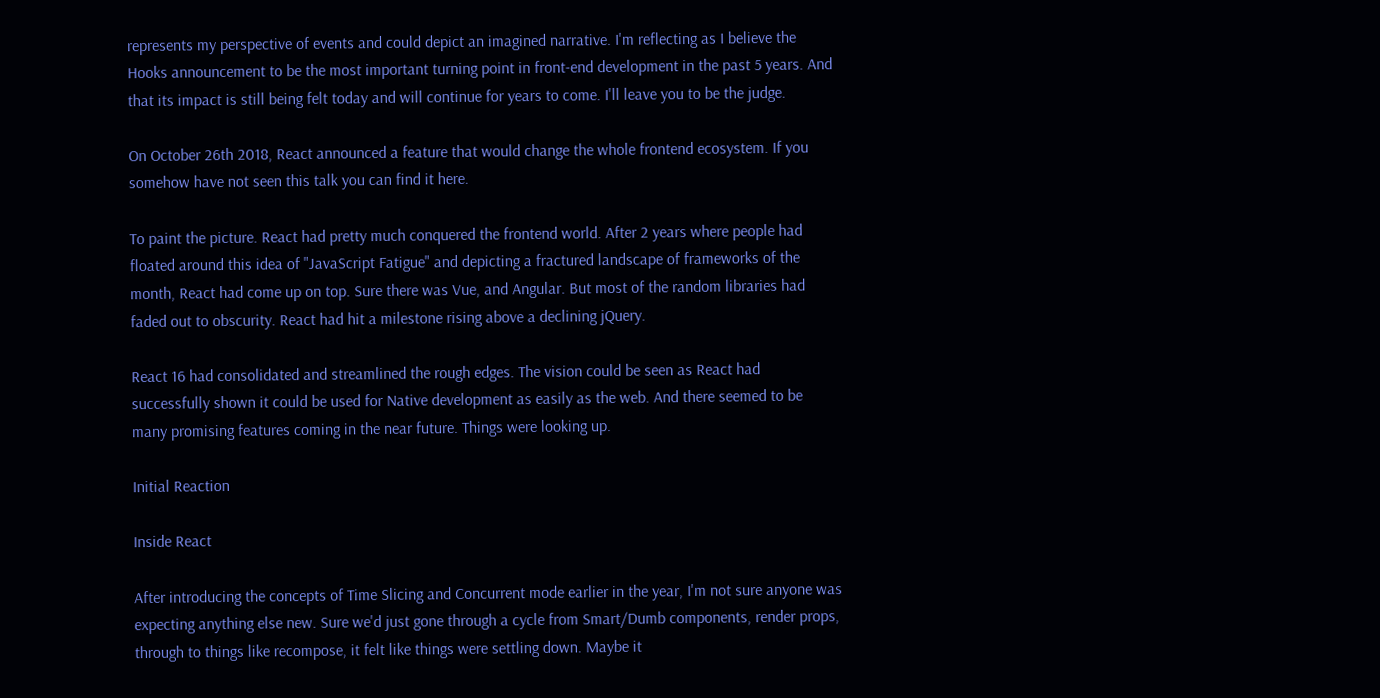represents my perspective of events and could depict an imagined narrative. I'm reflecting as I believe the Hooks announcement to be the most important turning point in front-end development in the past 5 years. And that its impact is still being felt today and will continue for years to come. I'll leave you to be the judge.

On October 26th 2018, React announced a feature that would change the whole frontend ecosystem. If you somehow have not seen this talk you can find it here.

To paint the picture. React had pretty much conquered the frontend world. After 2 years where people had floated around this idea of "JavaScript Fatigue" and depicting a fractured landscape of frameworks of the month, React had come up on top. Sure there was Vue, and Angular. But most of the random libraries had faded out to obscurity. React had hit a milestone rising above a declining jQuery.

React 16 had consolidated and streamlined the rough edges. The vision could be seen as React had successfully shown it could be used for Native development as easily as the web. And there seemed to be many promising features coming in the near future. Things were looking up.

Initial Reaction

Inside React

After introducing the concepts of Time Slicing and Concurrent mode earlier in the year, I'm not sure anyone was expecting anything else new. Sure we'd just gone through a cycle from Smart/Dumb components, render props, through to things like recompose, it felt like things were settling down. Maybe it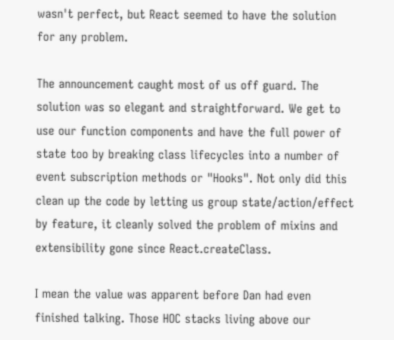wasn't perfect, but React seemed to have the solution for any problem.

The announcement caught most of us off guard. The solution was so elegant and straightforward. We get to use our function components and have the full power of state too by breaking class lifecycles into a number of event subscription methods or "Hooks". Not only did this clean up the code by letting us group state/action/effect by feature, it cleanly solved the problem of mixins and extensibility gone since React.createClass.

I mean the value was apparent before Dan had even finished talking. Those HOC stacks living above our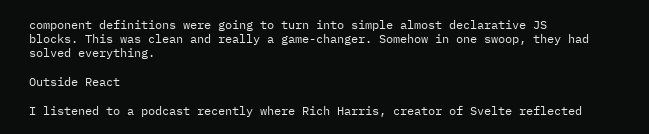component definitions were going to turn into simple almost declarative JS blocks. This was clean and really a game-changer. Somehow in one swoop, they had solved everything.

Outside React

I listened to a podcast recently where Rich Harris, creator of Svelte reflected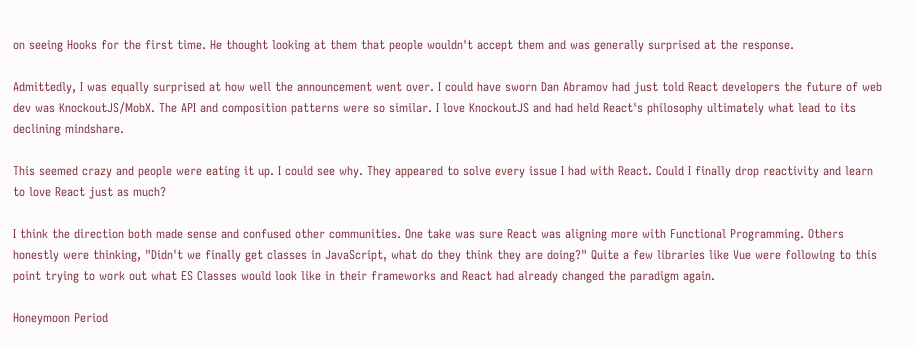on seeing Hooks for the first time. He thought looking at them that people wouldn't accept them and was generally surprised at the response.

Admittedly, I was equally surprised at how well the announcement went over. I could have sworn Dan Abramov had just told React developers the future of web dev was KnockoutJS/MobX. The API and composition patterns were so similar. I love KnockoutJS and had held React's philosophy ultimately what lead to its declining mindshare.

This seemed crazy and people were eating it up. I could see why. They appeared to solve every issue I had with React. Could I finally drop reactivity and learn to love React just as much?

I think the direction both made sense and confused other communities. One take was sure React was aligning more with Functional Programming. Others honestly were thinking, "Didn't we finally get classes in JavaScript, what do they think they are doing?" Quite a few libraries like Vue were following to this point trying to work out what ES Classes would look like in their frameworks and React had already changed the paradigm again.

Honeymoon Period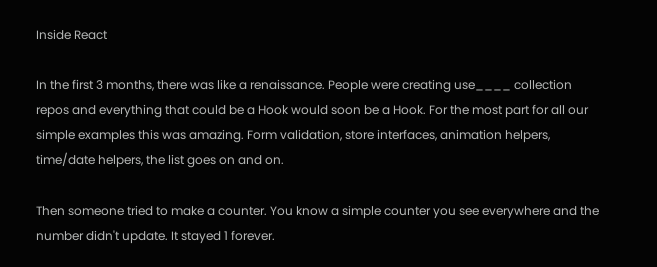Inside React

In the first 3 months, there was like a renaissance. People were creating use____ collection repos and everything that could be a Hook would soon be a Hook. For the most part for all our simple examples this was amazing. Form validation, store interfaces, animation helpers, time/date helpers, the list goes on and on.

Then someone tried to make a counter. You know a simple counter you see everywhere and the number didn't update. It stayed 1 forever.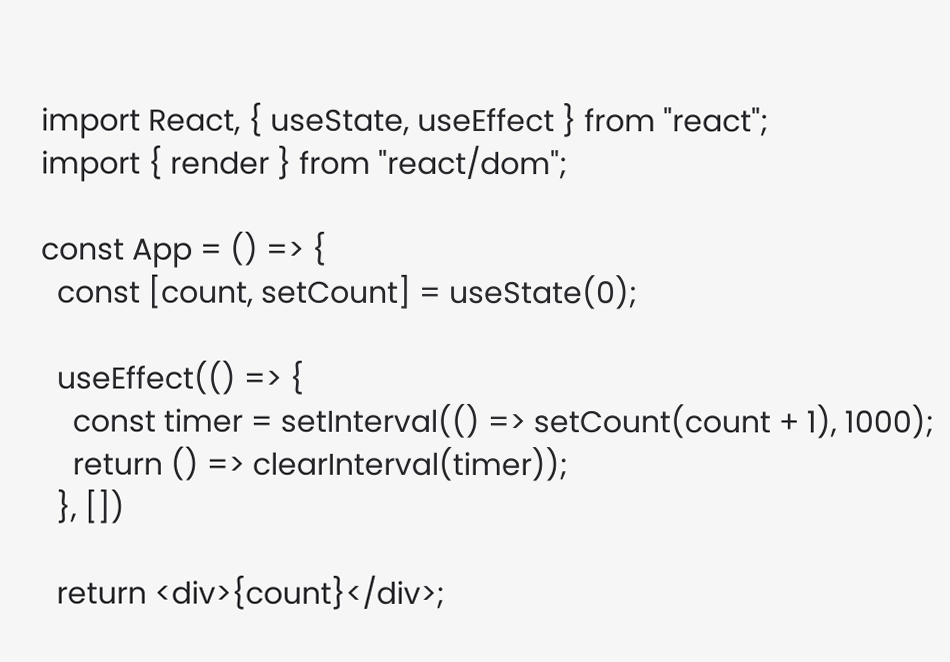import React, { useState, useEffect } from "react";
import { render } from "react/dom";

const App = () => {
  const [count, setCount] = useState(0);

  useEffect(() => {
    const timer = setInterval(() => setCount(count + 1), 1000);
    return () => clearInterval(timer));
  }, [])

  return <div>{count}</div>;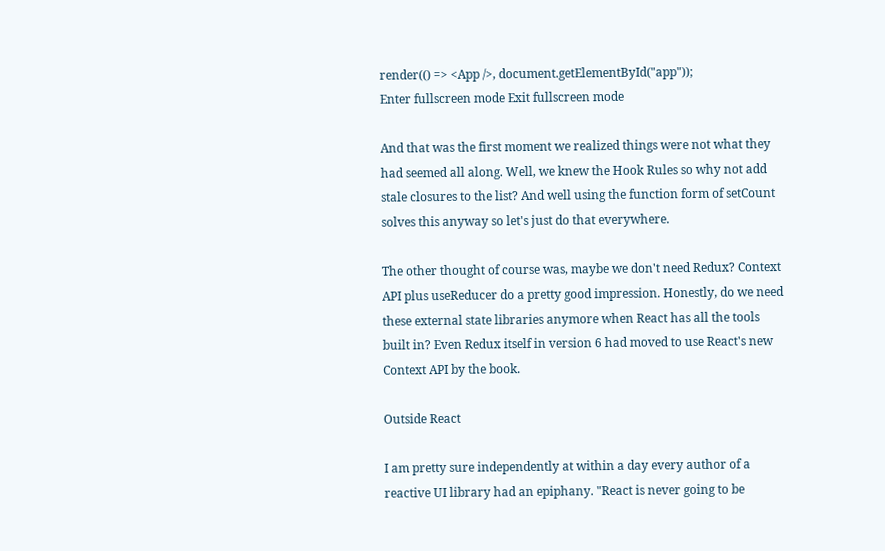render(() => <App />, document.getElementById("app"));
Enter fullscreen mode Exit fullscreen mode

And that was the first moment we realized things were not what they had seemed all along. Well, we knew the Hook Rules so why not add stale closures to the list? And well using the function form of setCount solves this anyway so let's just do that everywhere.

The other thought of course was, maybe we don't need Redux? Context API plus useReducer do a pretty good impression. Honestly, do we need these external state libraries anymore when React has all the tools built in? Even Redux itself in version 6 had moved to use React's new Context API by the book.

Outside React

I am pretty sure independently at within a day every author of a reactive UI library had an epiphany. "React is never going to be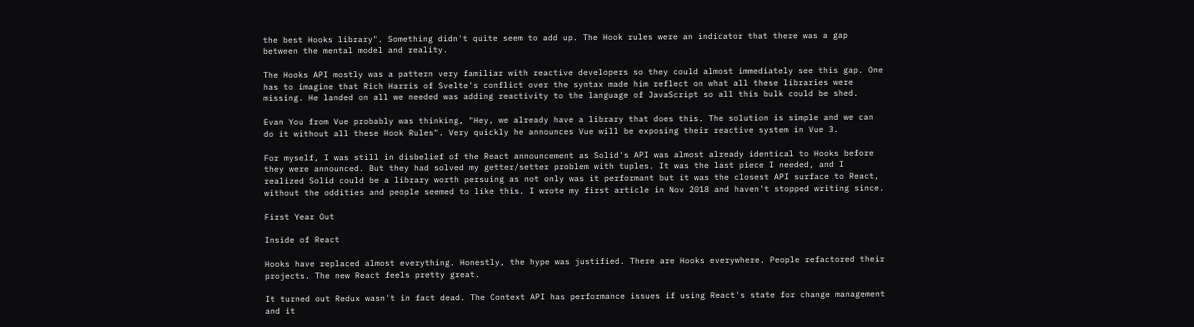the best Hooks library". Something didn't quite seem to add up. The Hook rules were an indicator that there was a gap between the mental model and reality.

The Hooks API mostly was a pattern very familiar with reactive developers so they could almost immediately see this gap. One has to imagine that Rich Harris of Svelte's conflict over the syntax made him reflect on what all these libraries were missing. He landed on all we needed was adding reactivity to the language of JavaScript so all this bulk could be shed.

Evan You from Vue probably was thinking, "Hey, we already have a library that does this. The solution is simple and we can do it without all these Hook Rules". Very quickly he announces Vue will be exposing their reactive system in Vue 3.

For myself, I was still in disbelief of the React announcement as Solid's API was almost already identical to Hooks before they were announced. But they had solved my getter/setter problem with tuples. It was the last piece I needed, and I realized Solid could be a library worth persuing as not only was it performant but it was the closest API surface to React, without the oddities and people seemed to like this. I wrote my first article in Nov 2018 and haven't stopped writing since.

First Year Out

Inside of React

Hooks have replaced almost everything. Honestly, the hype was justified. There are Hooks everywhere. People refactored their projects. The new React feels pretty great.

It turned out Redux wasn't in fact dead. The Context API has performance issues if using React's state for change management and it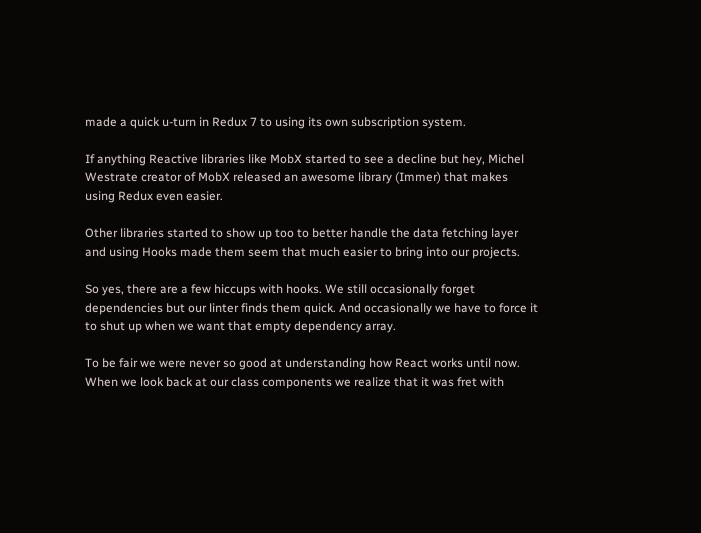made a quick u-turn in Redux 7 to using its own subscription system.

If anything Reactive libraries like MobX started to see a decline but hey, Michel Westrate creator of MobX released an awesome library (Immer) that makes using Redux even easier.

Other libraries started to show up too to better handle the data fetching layer and using Hooks made them seem that much easier to bring into our projects.

So yes, there are a few hiccups with hooks. We still occasionally forget dependencies but our linter finds them quick. And occasionally we have to force it to shut up when we want that empty dependency array.

To be fair we were never so good at understanding how React works until now. When we look back at our class components we realize that it was fret with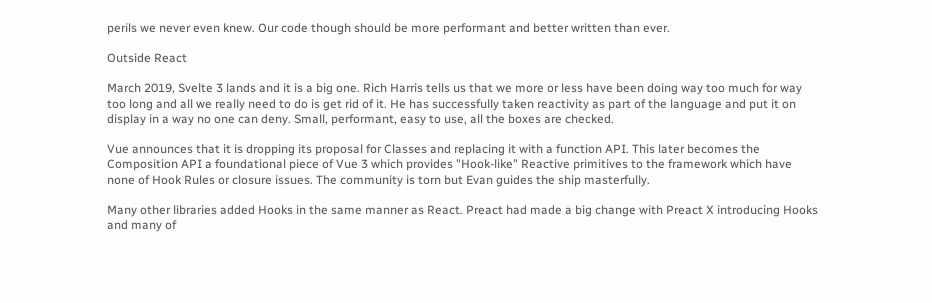perils we never even knew. Our code though should be more performant and better written than ever.

Outside React

March 2019, Svelte 3 lands and it is a big one. Rich Harris tells us that we more or less have been doing way too much for way too long and all we really need to do is get rid of it. He has successfully taken reactivity as part of the language and put it on display in a way no one can deny. Small, performant, easy to use, all the boxes are checked.

Vue announces that it is dropping its proposal for Classes and replacing it with a function API. This later becomes the Composition API a foundational piece of Vue 3 which provides "Hook-like" Reactive primitives to the framework which have none of Hook Rules or closure issues. The community is torn but Evan guides the ship masterfully.

Many other libraries added Hooks in the same manner as React. Preact had made a big change with Preact X introducing Hooks and many of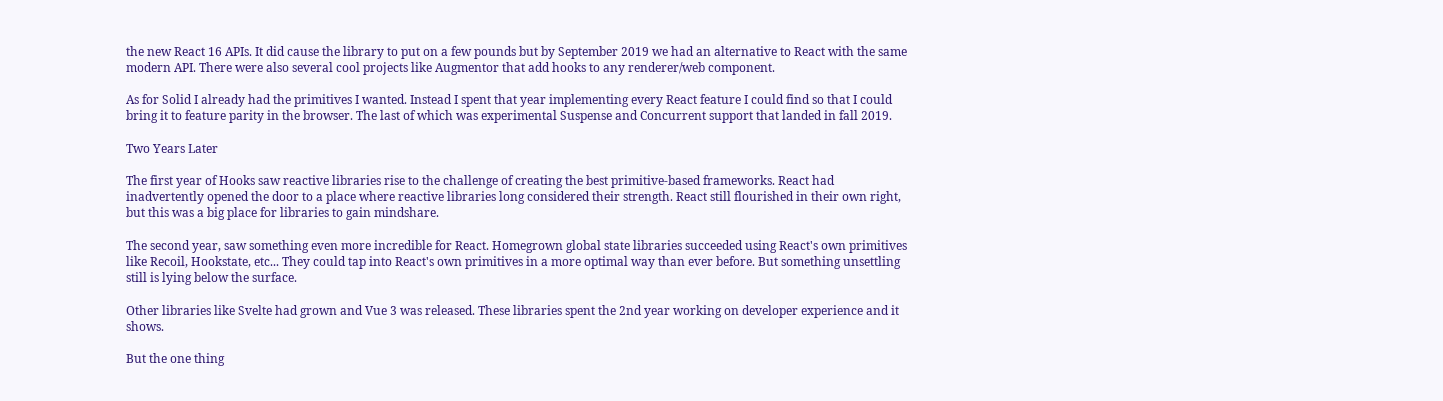the new React 16 APIs. It did cause the library to put on a few pounds but by September 2019 we had an alternative to React with the same modern API. There were also several cool projects like Augmentor that add hooks to any renderer/web component.

As for Solid I already had the primitives I wanted. Instead I spent that year implementing every React feature I could find so that I could bring it to feature parity in the browser. The last of which was experimental Suspense and Concurrent support that landed in fall 2019.

Two Years Later

The first year of Hooks saw reactive libraries rise to the challenge of creating the best primitive-based frameworks. React had inadvertently opened the door to a place where reactive libraries long considered their strength. React still flourished in their own right, but this was a big place for libraries to gain mindshare.

The second year, saw something even more incredible for React. Homegrown global state libraries succeeded using React's own primitives like Recoil, Hookstate, etc... They could tap into React's own primitives in a more optimal way than ever before. But something unsettling still is lying below the surface.

Other libraries like Svelte had grown and Vue 3 was released. These libraries spent the 2nd year working on developer experience and it shows.

But the one thing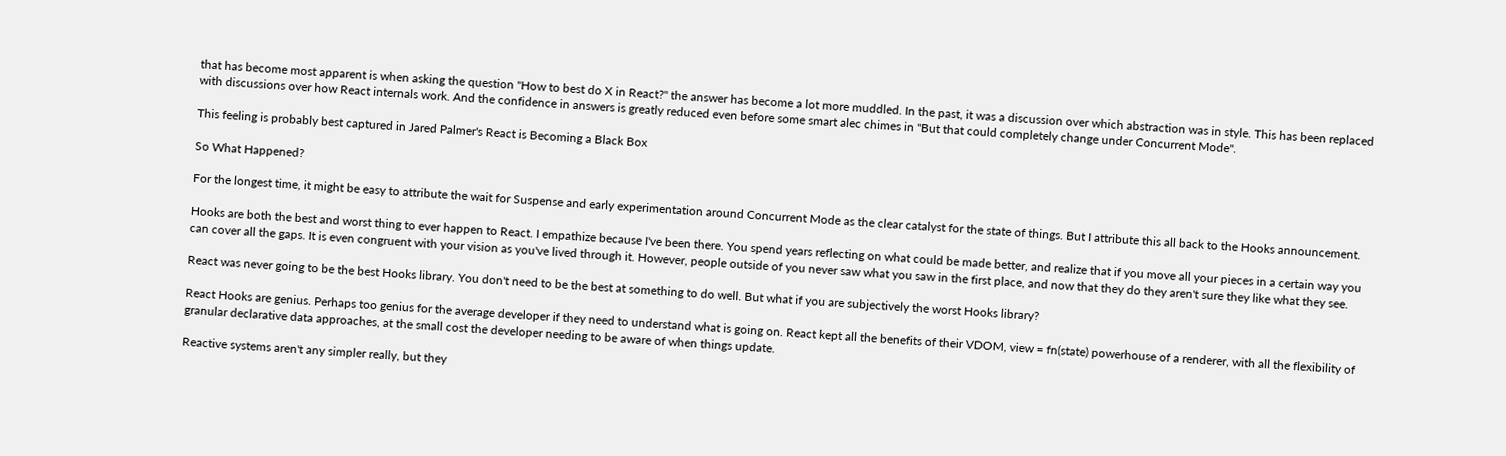that has become most apparent is when asking the question "How to best do X in React?" the answer has become a lot more muddled. In the past, it was a discussion over which abstraction was in style. This has been replaced with discussions over how React internals work. And the confidence in answers is greatly reduced even before some smart alec chimes in "But that could completely change under Concurrent Mode".

This feeling is probably best captured in Jared Palmer's React is Becoming a Black Box

So What Happened?

For the longest time, it might be easy to attribute the wait for Suspense and early experimentation around Concurrent Mode as the clear catalyst for the state of things. But I attribute this all back to the Hooks announcement.

Hooks are both the best and worst thing to ever happen to React. I empathize because I've been there. You spend years reflecting on what could be made better, and realize that if you move all your pieces in a certain way you can cover all the gaps. It is even congruent with your vision as you've lived through it. However, people outside of you never saw what you saw in the first place, and now that they do they aren't sure they like what they see.

React was never going to be the best Hooks library. You don't need to be the best at something to do well. But what if you are subjectively the worst Hooks library?

React Hooks are genius. Perhaps too genius for the average developer if they need to understand what is going on. React kept all the benefits of their VDOM, view = fn(state) powerhouse of a renderer, with all the flexibility of granular declarative data approaches, at the small cost the developer needing to be aware of when things update.

Reactive systems aren't any simpler really, but they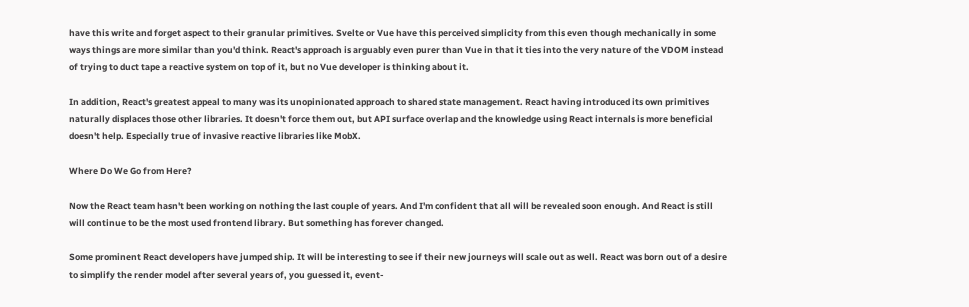have this write and forget aspect to their granular primitives. Svelte or Vue have this perceived simplicity from this even though mechanically in some ways things are more similar than you'd think. React's approach is arguably even purer than Vue in that it ties into the very nature of the VDOM instead of trying to duct tape a reactive system on top of it, but no Vue developer is thinking about it.

In addition, React's greatest appeal to many was its unopinionated approach to shared state management. React having introduced its own primitives naturally displaces those other libraries. It doesn't force them out, but API surface overlap and the knowledge using React internals is more beneficial doesn't help. Especially true of invasive reactive libraries like MobX.

Where Do We Go from Here?

Now the React team hasn't been working on nothing the last couple of years. And I'm confident that all will be revealed soon enough. And React is still will continue to be the most used frontend library. But something has forever changed.

Some prominent React developers have jumped ship. It will be interesting to see if their new journeys will scale out as well. React was born out of a desire to simplify the render model after several years of, you guessed it, event-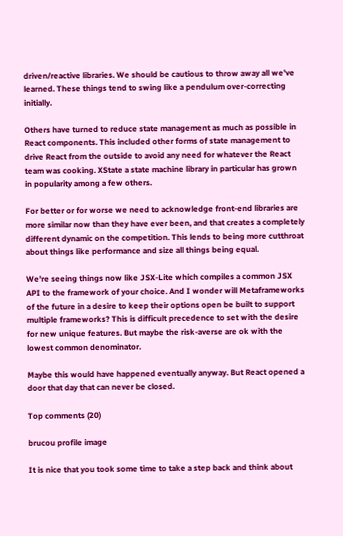driven/reactive libraries. We should be cautious to throw away all we've learned. These things tend to swing like a pendulum over-correcting initially.

Others have turned to reduce state management as much as possible in React components. This included other forms of state management to drive React from the outside to avoid any need for whatever the React team was cooking. XState a state machine library in particular has grown in popularity among a few others.

For better or for worse we need to acknowledge front-end libraries are more similar now than they have ever been, and that creates a completely different dynamic on the competition. This lends to being more cutthroat about things like performance and size all things being equal.

We're seeing things now like JSX-Lite which compiles a common JSX API to the framework of your choice. And I wonder will Metaframeworks of the future in a desire to keep their options open be built to support multiple frameworks? This is difficult precedence to set with the desire for new unique features. But maybe the risk-averse are ok with the lowest common denominator.

Maybe this would have happened eventually anyway. But React opened a door that day that can never be closed.

Top comments (20)

brucou profile image

It is nice that you took some time to take a step back and think about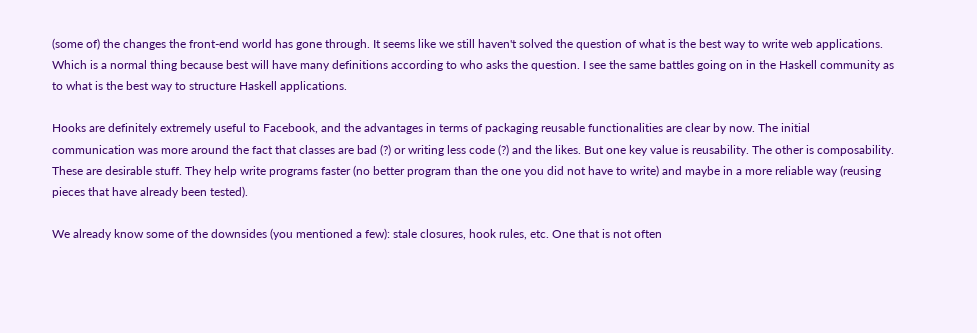(some of) the changes the front-end world has gone through. It seems like we still haven't solved the question of what is the best way to write web applications. Which is a normal thing because best will have many definitions according to who asks the question. I see the same battles going on in the Haskell community as to what is the best way to structure Haskell applications.

Hooks are definitely extremely useful to Facebook, and the advantages in terms of packaging reusable functionalities are clear by now. The initial communication was more around the fact that classes are bad (?) or writing less code (?) and the likes. But one key value is reusability. The other is composability. These are desirable stuff. They help write programs faster (no better program than the one you did not have to write) and maybe in a more reliable way (reusing pieces that have already been tested).

We already know some of the downsides (you mentioned a few): stale closures, hook rules, etc. One that is not often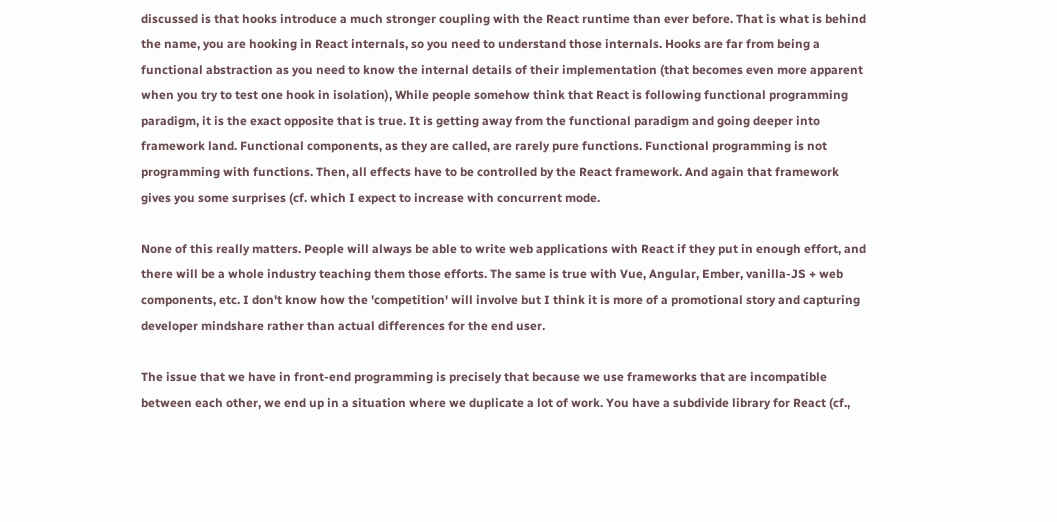discussed is that hooks introduce a much stronger coupling with the React runtime than ever before. That is what is behind the name, you are hooking in React internals, so you need to understand those internals. Hooks are far from being a functional abstraction as you need to know the internal details of their implementation (that becomes even more apparent when you try to test one hook in isolation), While people somehow think that React is following functional programming paradigm, it is the exact opposite that is true. It is getting away from the functional paradigm and going deeper into framework land. Functional components, as they are called, are rarely pure functions. Functional programming is not programming with functions. Then, all effects have to be controlled by the React framework. And again that framework gives you some surprises (cf. which I expect to increase with concurrent mode.

None of this really matters. People will always be able to write web applications with React if they put in enough effort, and there will be a whole industry teaching them those efforts. The same is true with Vue, Angular, Ember, vanilla-JS + web components, etc. I don't know how the 'competition' will involve but I think it is more of a promotional story and capturing developer mindshare rather than actual differences for the end user.

The issue that we have in front-end programming is precisely that because we use frameworks that are incompatible between each other, we end up in a situation where we duplicate a lot of work. You have a subdivide library for React (cf.,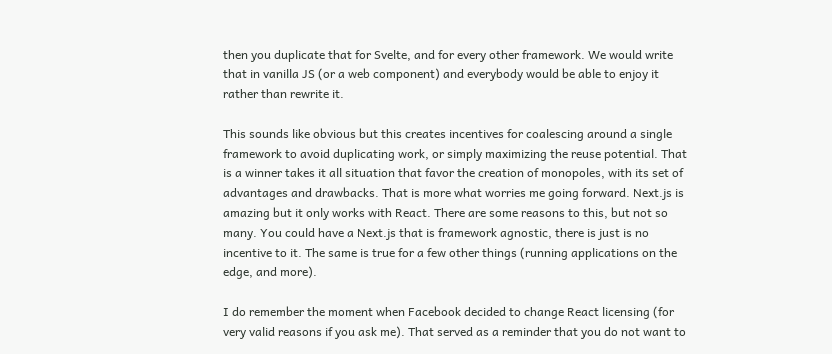then you duplicate that for Svelte, and for every other framework. We would write that in vanilla JS (or a web component) and everybody would be able to enjoy it rather than rewrite it.

This sounds like obvious but this creates incentives for coalescing around a single framework to avoid duplicating work, or simply maximizing the reuse potential. That is a winner takes it all situation that favor the creation of monopoles, with its set of advantages and drawbacks. That is more what worries me going forward. Next.js is amazing but it only works with React. There are some reasons to this, but not so many. You could have a Next.js that is framework agnostic, there is just is no incentive to it. The same is true for a few other things (running applications on the edge, and more).

I do remember the moment when Facebook decided to change React licensing (for very valid reasons if you ask me). That served as a reminder that you do not want to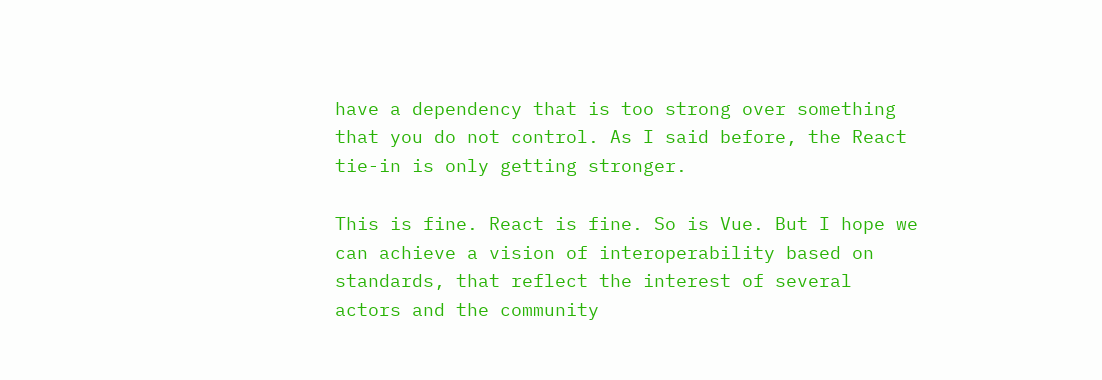have a dependency that is too strong over something that you do not control. As I said before, the React tie-in is only getting stronger.

This is fine. React is fine. So is Vue. But I hope we can achieve a vision of interoperability based on standards, that reflect the interest of several actors and the community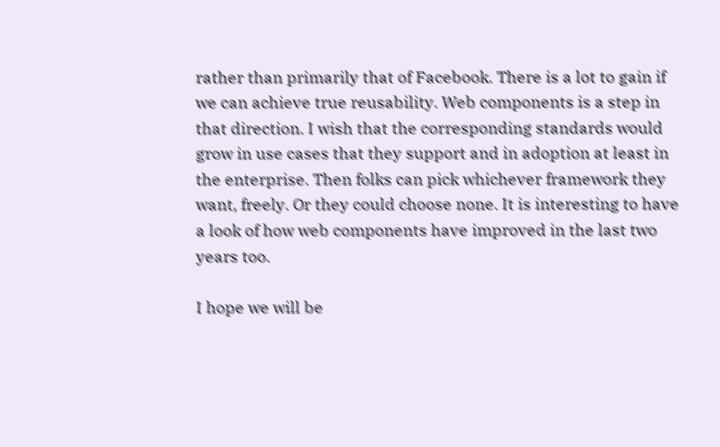rather than primarily that of Facebook. There is a lot to gain if we can achieve true reusability. Web components is a step in that direction. I wish that the corresponding standards would grow in use cases that they support and in adoption at least in the enterprise. Then folks can pick whichever framework they want, freely. Or they could choose none. It is interesting to have a look of how web components have improved in the last two years too.

I hope we will be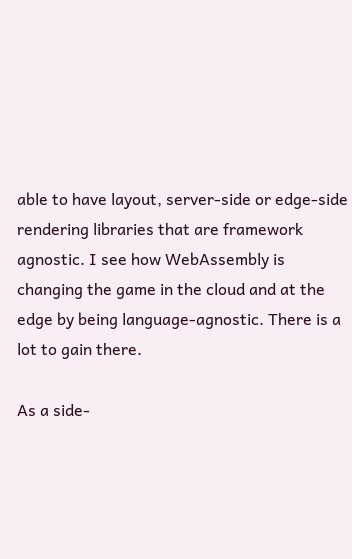able to have layout, server-side or edge-side rendering libraries that are framework agnostic. I see how WebAssembly is changing the game in the cloud and at the edge by being language-agnostic. There is a lot to gain there.

As a side-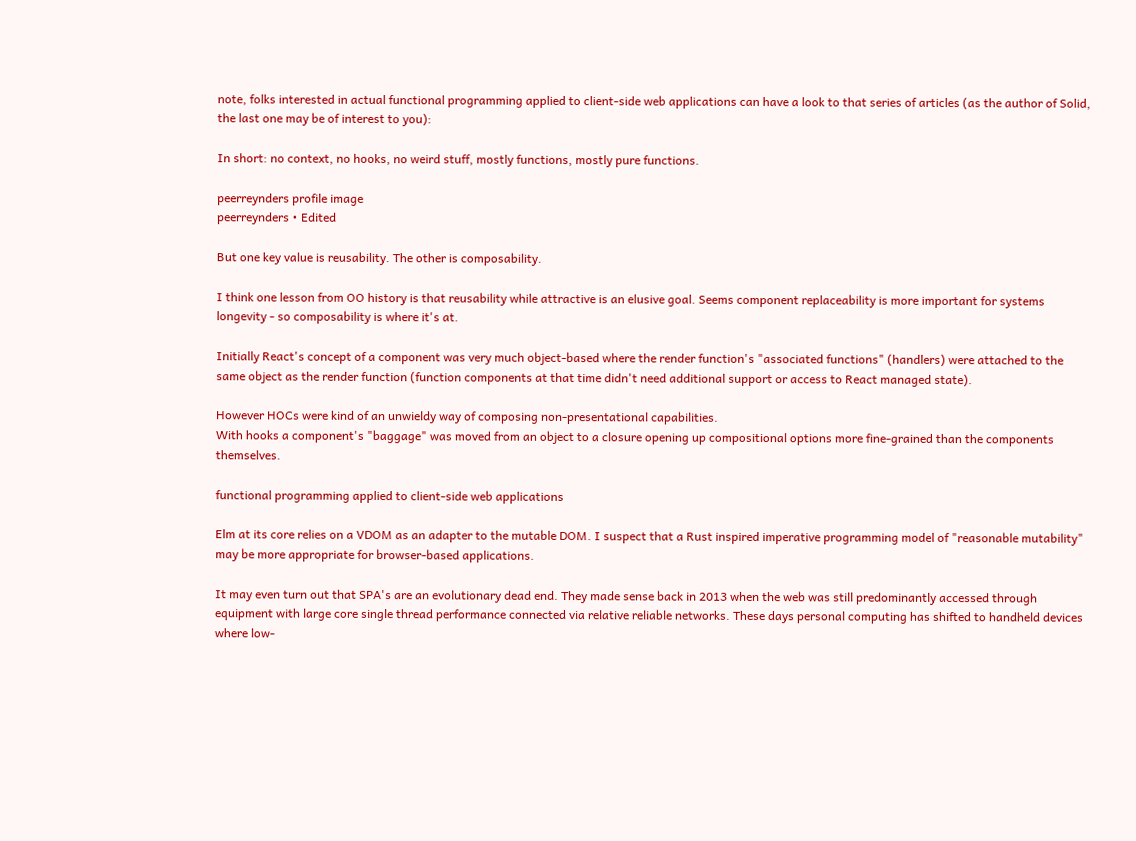note, folks interested in actual functional programming applied to client-side web applications can have a look to that series of articles (as the author of Solid, the last one may be of interest to you):

In short: no context, no hooks, no weird stuff, mostly functions, mostly pure functions.

peerreynders profile image
peerreynders • Edited

But one key value is reusability. The other is composability.

I think one lesson from OO history is that reusability while attractive is an elusive goal. Seems component replaceability is more important for systems longevity - so composability is where it's at.

Initially React's concept of a component was very much object-based where the render function's "associated functions" (handlers) were attached to the same object as the render function (function components at that time didn't need additional support or access to React managed state).

However HOCs were kind of an unwieldy way of composing non-presentational capabilities.
With hooks a component's "baggage" was moved from an object to a closure opening up compositional options more fine-grained than the components themselves.

functional programming applied to client-side web applications

Elm at its core relies on a VDOM as an adapter to the mutable DOM. I suspect that a Rust inspired imperative programming model of "reasonable mutability" may be more appropriate for browser-based applications.

It may even turn out that SPA's are an evolutionary dead end. They made sense back in 2013 when the web was still predominantly accessed through equipment with large core single thread performance connected via relative reliable networks. These days personal computing has shifted to handheld devices where low-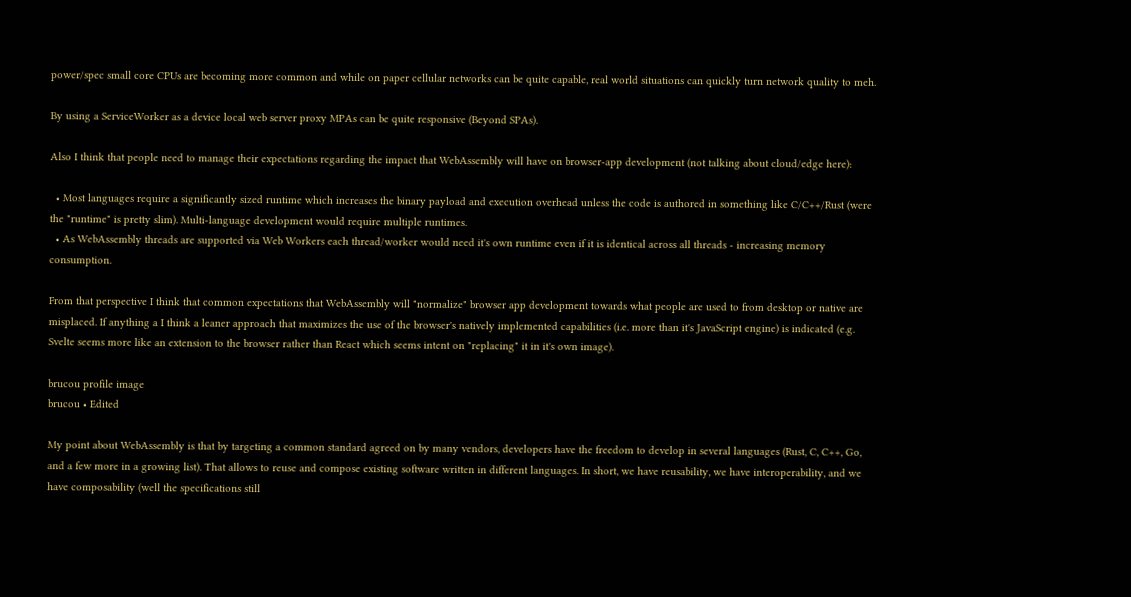power/spec small core CPUs are becoming more common and while on paper cellular networks can be quite capable, real world situations can quickly turn network quality to meh.

By using a ServiceWorker as a device local web server proxy MPAs can be quite responsive (Beyond SPAs).

Also I think that people need to manage their expectations regarding the impact that WebAssembly will have on browser-app development (not talking about cloud/edge here):

  • Most languages require a significantly sized runtime which increases the binary payload and execution overhead unless the code is authored in something like C/C++/Rust (were the "runtime" is pretty slim). Multi-language development would require multiple runtimes.
  • As WebAssembly threads are supported via Web Workers each thread/worker would need it's own runtime even if it is identical across all threads - increasing memory consumption.

From that perspective I think that common expectations that WebAssembly will "normalize" browser app development towards what people are used to from desktop or native are misplaced. If anything a I think a leaner approach that maximizes the use of the browser's natively implemented capabilities (i.e. more than it's JavaScript engine) is indicated (e.g. Svelte seems more like an extension to the browser rather than React which seems intent on "replacing" it in it's own image).

brucou profile image
brucou • Edited

My point about WebAssembly is that by targeting a common standard agreed on by many vendors, developers have the freedom to develop in several languages (Rust, C, C++, Go, and a few more in a growing list). That allows to reuse and compose existing software written in different languages. In short, we have reusability, we have interoperability, and we have composability (well the specifications still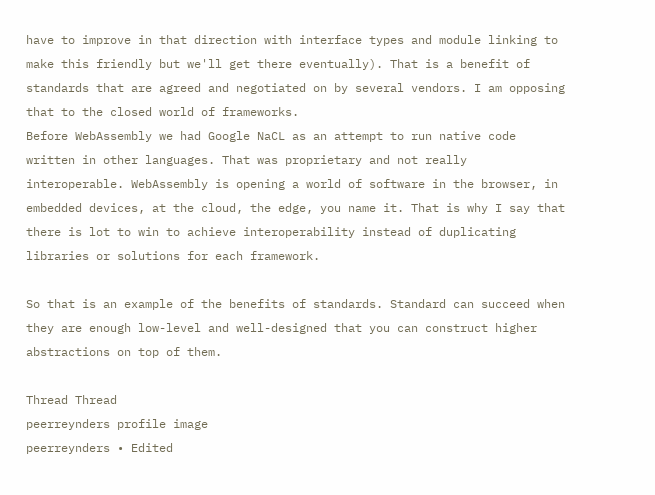have to improve in that direction with interface types and module linking to make this friendly but we'll get there eventually). That is a benefit of standards that are agreed and negotiated on by several vendors. I am opposing that to the closed world of frameworks.
Before WebAssembly we had Google NaCL as an attempt to run native code written in other languages. That was proprietary and not really interoperable. WebAssembly is opening a world of software in the browser, in embedded devices, at the cloud, the edge, you name it. That is why I say that there is lot to win to achieve interoperability instead of duplicating libraries or solutions for each framework.

So that is an example of the benefits of standards. Standard can succeed when they are enough low-level and well-designed that you can construct higher abstractions on top of them.

Thread Thread
peerreynders profile image
peerreynders • Edited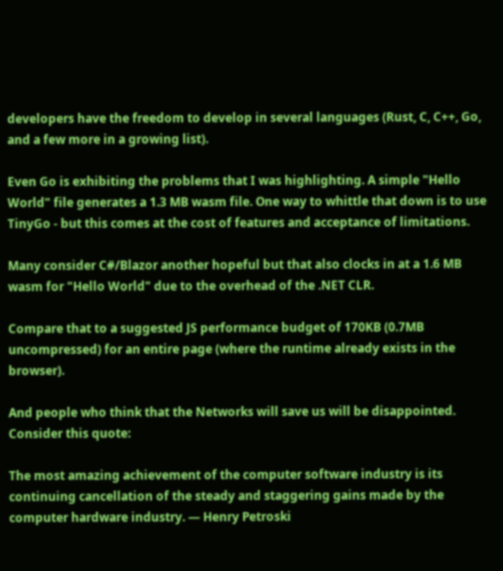developers have the freedom to develop in several languages (Rust, C, C++, Go, and a few more in a growing list).

Even Go is exhibiting the problems that I was highlighting. A simple "Hello World" file generates a 1.3 MB wasm file. One way to whittle that down is to use TinyGo - but this comes at the cost of features and acceptance of limitations.

Many consider C#/Blazor another hopeful but that also clocks in at a 1.6 MB wasm for "Hello World" due to the overhead of the .NET CLR.

Compare that to a suggested JS performance budget of 170KB (0.7MB uncompressed) for an entire page (where the runtime already exists in the browser).

And people who think that the Networks will save us will be disappointed. Consider this quote:

The most amazing achievement of the computer software industry is its continuing cancellation of the steady and staggering gains made by the computer hardware industry. — Henry Petroski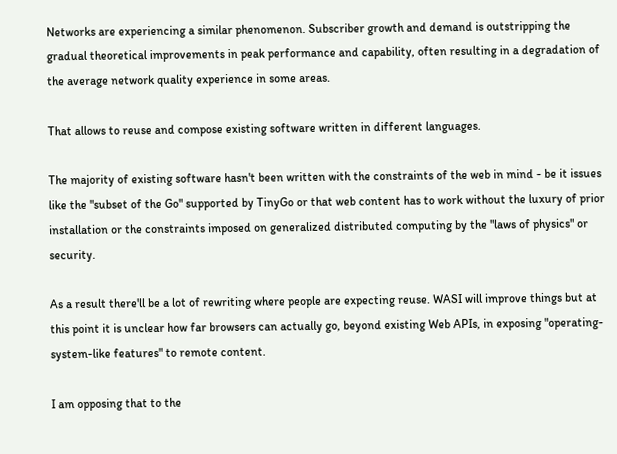Networks are experiencing a similar phenomenon. Subscriber growth and demand is outstripping the gradual theoretical improvements in peak performance and capability, often resulting in a degradation of the average network quality experience in some areas.

That allows to reuse and compose existing software written in different languages.

The majority of existing software hasn't been written with the constraints of the web in mind - be it issues like the "subset of the Go" supported by TinyGo or that web content has to work without the luxury of prior installation or the constraints imposed on generalized distributed computing by the "laws of physics" or security.

As a result there'll be a lot of rewriting where people are expecting reuse. WASI will improve things but at this point it is unclear how far browsers can actually go, beyond existing Web APIs, in exposing "operating-system-like features" to remote content.

I am opposing that to the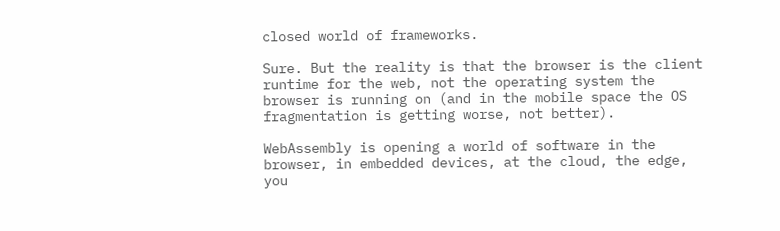closed world of frameworks.

Sure. But the reality is that the browser is the client runtime for the web, not the operating system the browser is running on (and in the mobile space the OS fragmentation is getting worse, not better).

WebAssembly is opening a world of software in the browser, in embedded devices, at the cloud, the edge, you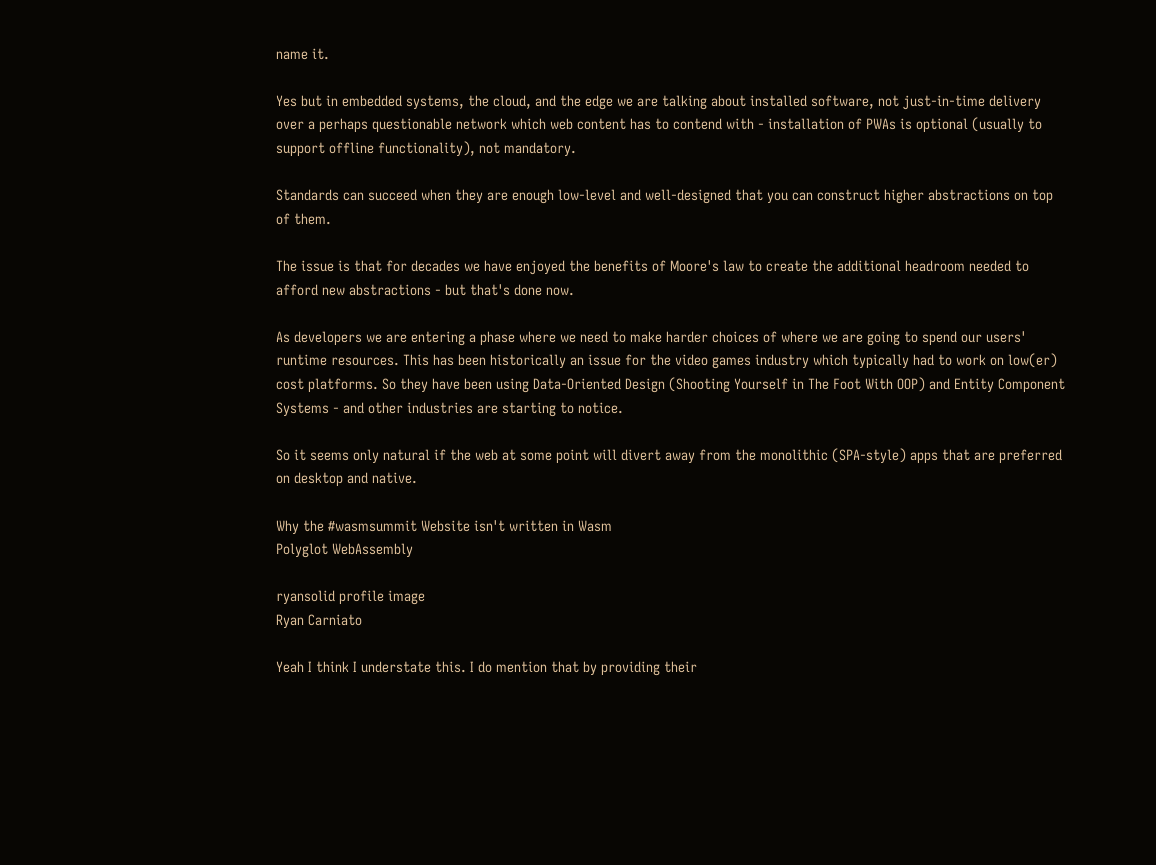name it.

Yes but in embedded systems, the cloud, and the edge we are talking about installed software, not just-in-time delivery over a perhaps questionable network which web content has to contend with - installation of PWAs is optional (usually to support offline functionality), not mandatory.

Standards can succeed when they are enough low-level and well-designed that you can construct higher abstractions on top of them.

The issue is that for decades we have enjoyed the benefits of Moore's law to create the additional headroom needed to afford new abstractions - but that's done now.

As developers we are entering a phase where we need to make harder choices of where we are going to spend our users' runtime resources. This has been historically an issue for the video games industry which typically had to work on low(er) cost platforms. So they have been using Data-Oriented Design (Shooting Yourself in The Foot With OOP) and Entity Component Systems - and other industries are starting to notice.

So it seems only natural if the web at some point will divert away from the monolithic (SPA-style) apps that are preferred on desktop and native.

Why the #wasmsummit Website isn't written in Wasm
Polyglot WebAssembly

ryansolid profile image
Ryan Carniato

Yeah I think I understate this. I do mention that by providing their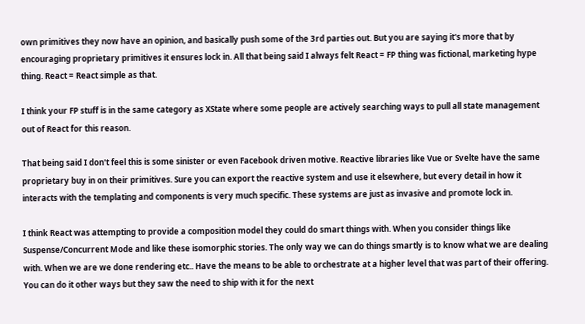own primitives they now have an opinion, and basically push some of the 3rd parties out. But you are saying it's more that by encouraging proprietary primitives it ensures lock in. All that being said I always felt React = FP thing was fictional, marketing hype thing. React = React simple as that.

I think your FP stuff is in the same category as XState where some people are actively searching ways to pull all state management out of React for this reason.

That being said I don't feel this is some sinister or even Facebook driven motive. Reactive libraries like Vue or Svelte have the same proprietary buy in on their primitives. Sure you can export the reactive system and use it elsewhere, but every detail in how it interacts with the templating and components is very much specific. These systems are just as invasive and promote lock in.

I think React was attempting to provide a composition model they could do smart things with. When you consider things like Suspense/Concurrent Mode and like these isomorphic stories. The only way we can do things smartly is to know what we are dealing with. When we are we done rendering etc.. Have the means to be able to orchestrate at a higher level that was part of their offering. You can do it other ways but they saw the need to ship with it for the next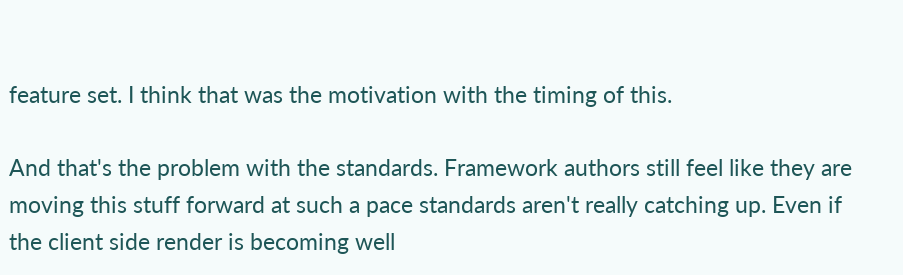feature set. I think that was the motivation with the timing of this.

And that's the problem with the standards. Framework authors still feel like they are moving this stuff forward at such a pace standards aren't really catching up. Even if the client side render is becoming well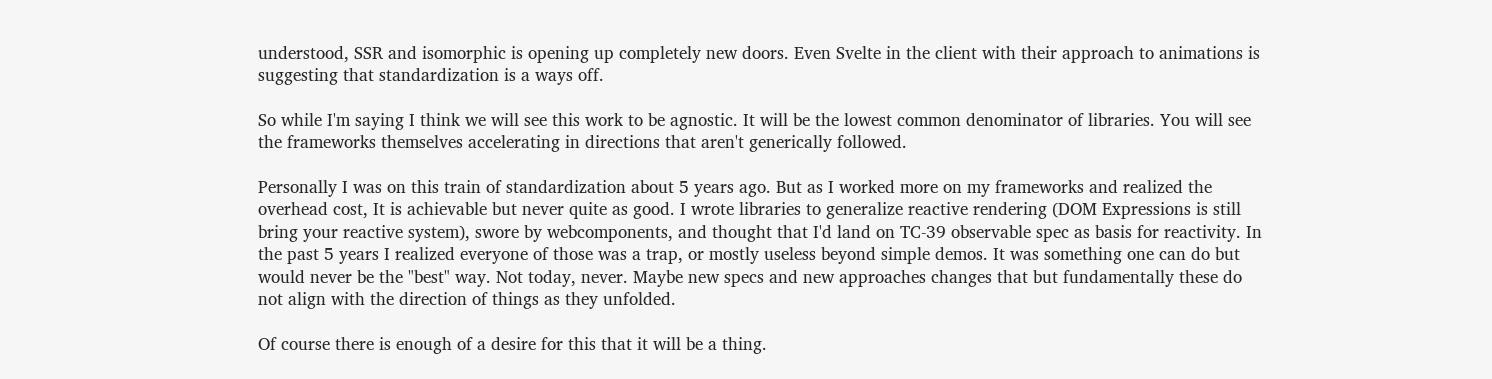understood, SSR and isomorphic is opening up completely new doors. Even Svelte in the client with their approach to animations is suggesting that standardization is a ways off.

So while I'm saying I think we will see this work to be agnostic. It will be the lowest common denominator of libraries. You will see the frameworks themselves accelerating in directions that aren't generically followed.

Personally I was on this train of standardization about 5 years ago. But as I worked more on my frameworks and realized the overhead cost, It is achievable but never quite as good. I wrote libraries to generalize reactive rendering (DOM Expressions is still bring your reactive system), swore by webcomponents, and thought that I'd land on TC-39 observable spec as basis for reactivity. In the past 5 years I realized everyone of those was a trap, or mostly useless beyond simple demos. It was something one can do but would never be the "best" way. Not today, never. Maybe new specs and new approaches changes that but fundamentally these do not align with the direction of things as they unfolded.

Of course there is enough of a desire for this that it will be a thing.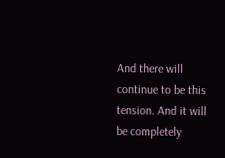And there will continue to be this tension. And it will be completely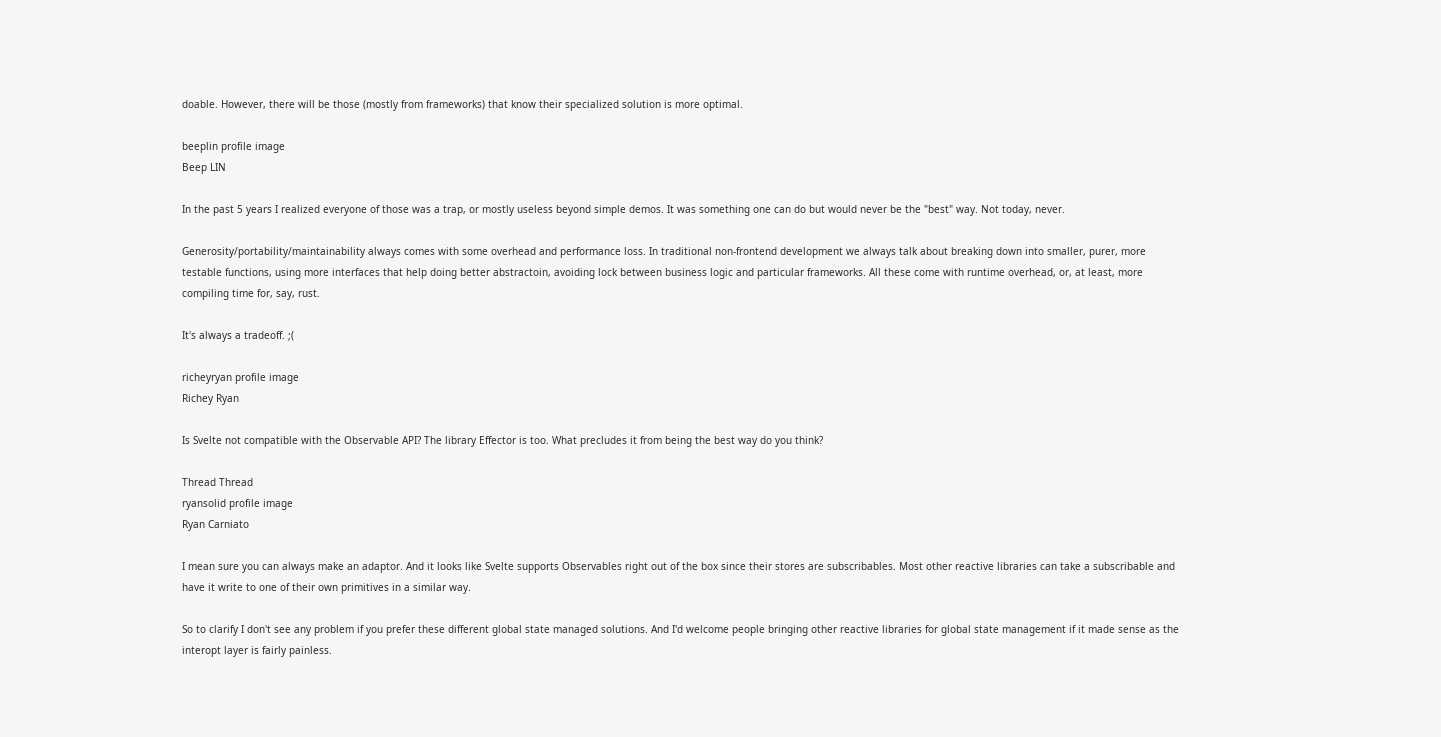doable. However, there will be those (mostly from frameworks) that know their specialized solution is more optimal.

beeplin profile image
Beep LIN

In the past 5 years I realized everyone of those was a trap, or mostly useless beyond simple demos. It was something one can do but would never be the "best" way. Not today, never.

Generosity/portability/maintainability always comes with some overhead and performance loss. In traditional non-frontend development we always talk about breaking down into smaller, purer, more testable functions, using more interfaces that help doing better abstractoin, avoiding lock between business logic and particular frameworks. All these come with runtime overhead, or, at least, more compiling time for, say, rust.

It's always a tradeoff. ;(

richeyryan profile image
Richey Ryan

Is Svelte not compatible with the Observable API? The library Effector is too. What precludes it from being the best way do you think?

Thread Thread
ryansolid profile image
Ryan Carniato

I mean sure you can always make an adaptor. And it looks like Svelte supports Observables right out of the box since their stores are subscribables. Most other reactive libraries can take a subscribable and have it write to one of their own primitives in a similar way.

So to clarify I don't see any problem if you prefer these different global state managed solutions. And I'd welcome people bringing other reactive libraries for global state management if it made sense as the interopt layer is fairly painless.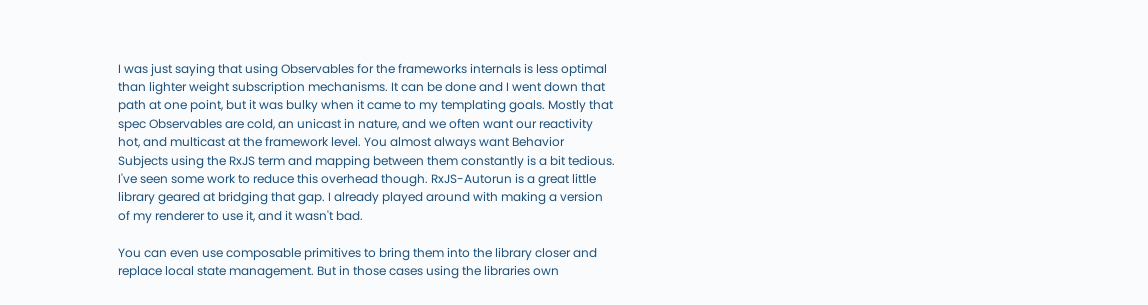I was just saying that using Observables for the frameworks internals is less optimal than lighter weight subscription mechanisms. It can be done and I went down that path at one point, but it was bulky when it came to my templating goals. Mostly that spec Observables are cold, an unicast in nature, and we often want our reactivity hot, and multicast at the framework level. You almost always want Behavior Subjects using the RxJS term and mapping between them constantly is a bit tedious. I've seen some work to reduce this overhead though. RxJS-Autorun is a great little library geared at bridging that gap. I already played around with making a version of my renderer to use it, and it wasn't bad.

You can even use composable primitives to bring them into the library closer and replace local state management. But in those cases using the libraries own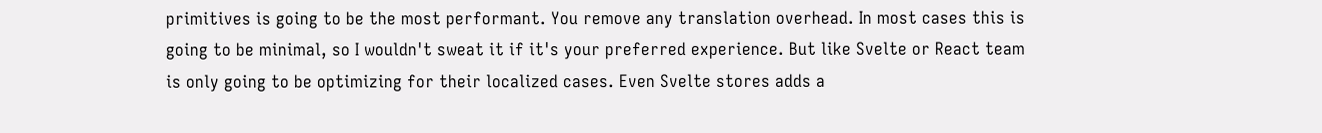primitives is going to be the most performant. You remove any translation overhead. In most cases this is going to be minimal, so I wouldn't sweat it if it's your preferred experience. But like Svelte or React team is only going to be optimizing for their localized cases. Even Svelte stores adds a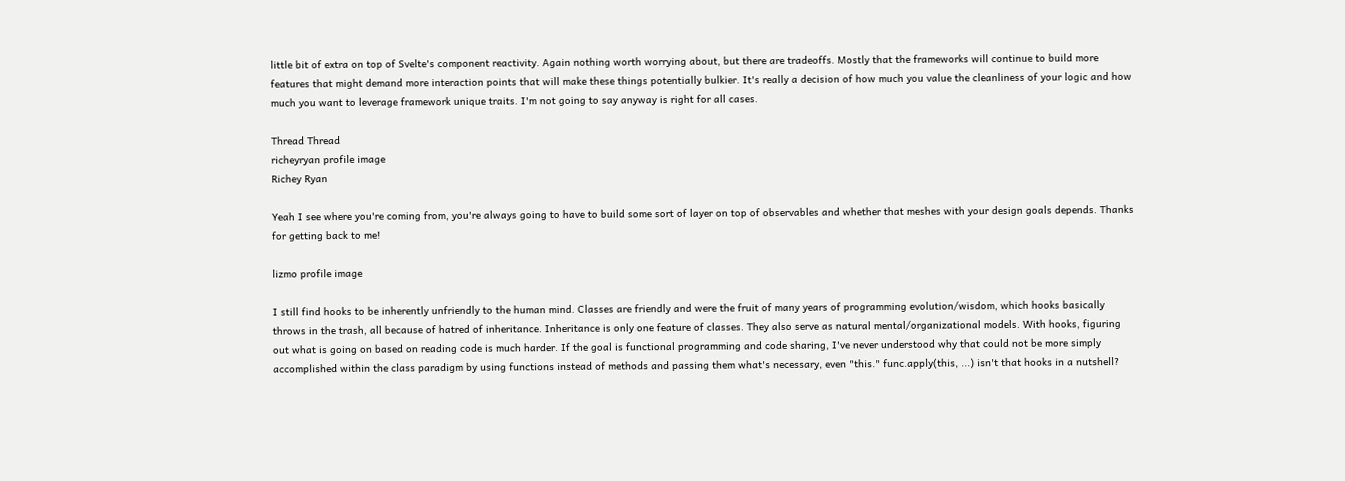little bit of extra on top of Svelte's component reactivity. Again nothing worth worrying about, but there are tradeoffs. Mostly that the frameworks will continue to build more features that might demand more interaction points that will make these things potentially bulkier. It's really a decision of how much you value the cleanliness of your logic and how much you want to leverage framework unique traits. I'm not going to say anyway is right for all cases.

Thread Thread
richeyryan profile image
Richey Ryan

Yeah I see where you're coming from, you're always going to have to build some sort of layer on top of observables and whether that meshes with your design goals depends. Thanks for getting back to me!

lizmo profile image

I still find hooks to be inherently unfriendly to the human mind. Classes are friendly and were the fruit of many years of programming evolution/wisdom, which hooks basically throws in the trash, all because of hatred of inheritance. Inheritance is only one feature of classes. They also serve as natural mental/organizational models. With hooks, figuring out what is going on based on reading code is much harder. If the goal is functional programming and code sharing, I've never understood why that could not be more simply accomplished within the class paradigm by using functions instead of methods and passing them what's necessary, even "this." func.apply(this, ...) isn't that hooks in a nutshell?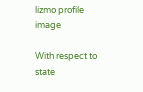lizmo profile image

With respect to state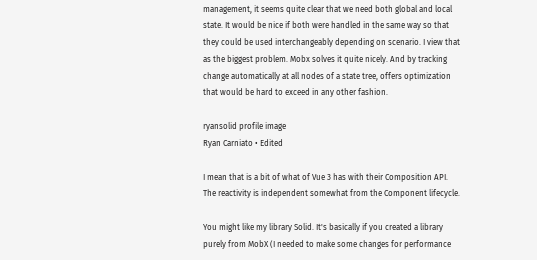management, it seems quite clear that we need both global and local state. It would be nice if both were handled in the same way so that they could be used interchangeably depending on scenario. I view that as the biggest problem. Mobx solves it quite nicely. And by tracking change automatically at all nodes of a state tree, offers optimization that would be hard to exceed in any other fashion.

ryansolid profile image
Ryan Carniato • Edited

I mean that is a bit of what of Vue 3 has with their Composition API. The reactivity is independent somewhat from the Component lifecycle.

You might like my library Solid. It's basically if you created a library purely from MobX (I needed to make some changes for performance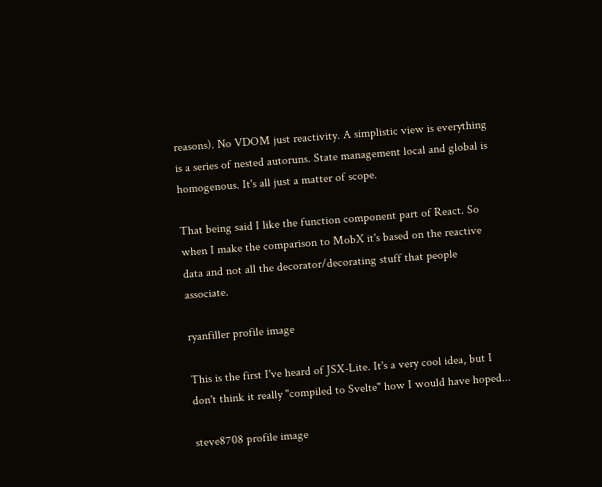reasons). No VDOM just reactivity. A simplistic view is everything is a series of nested autoruns. State management local and global is homogenous. It's all just a matter of scope.

That being said I like the function component part of React. So when I make the comparison to MobX it's based on the reactive data and not all the decorator/decorating stuff that people associate.

ryanfiller profile image

This is the first I've heard of JSX-Lite. It's a very cool idea, but I don't think it really "compiled to Svelte" how I would have hoped...

steve8708 profile image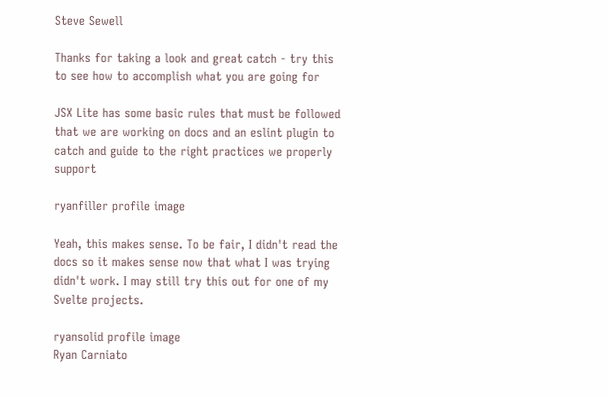Steve Sewell

Thanks for taking a look and great catch - try this to see how to accomplish what you are going for

JSX Lite has some basic rules that must be followed that we are working on docs and an eslint plugin to catch and guide to the right practices we properly support

ryanfiller profile image

Yeah, this makes sense. To be fair, I didn't read the docs so it makes sense now that what I was trying didn't work. I may still try this out for one of my Svelte projects.

ryansolid profile image
Ryan Carniato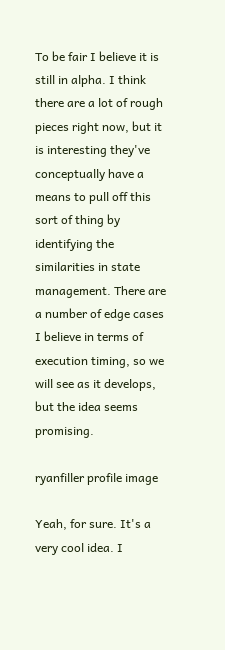To be fair I believe it is still in alpha. I think there are a lot of rough pieces right now, but it is interesting they've conceptually have a means to pull off this sort of thing by identifying the similarities in state management. There are a number of edge cases I believe in terms of execution timing, so we will see as it develops, but the idea seems promising.

ryanfiller profile image

Yeah, for sure. It's a very cool idea. I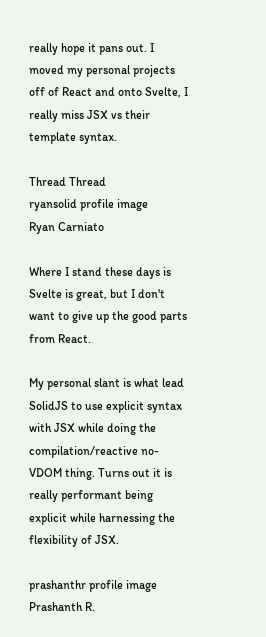really hope it pans out. I moved my personal projects off of React and onto Svelte, I really miss JSX vs their template syntax.

Thread Thread
ryansolid profile image
Ryan Carniato

Where I stand these days is Svelte is great, but I don't want to give up the good parts from React.

My personal slant is what lead SolidJS to use explicit syntax with JSX while doing the compilation/reactive no-VDOM thing. Turns out it is really performant being explicit while harnessing the flexibility of JSX.

prashanthr profile image
Prashanth R.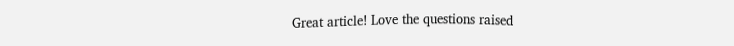Great article! Love the questions raised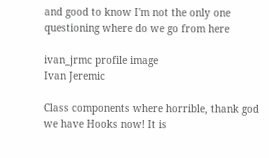and good to know I'm not the only one questioning where do we go from here

ivan_jrmc profile image
Ivan Jeremic

Class components where horrible, thank god we have Hooks now! It is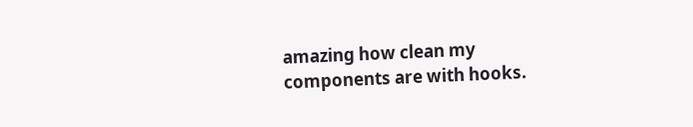amazing how clean my components are with hooks.